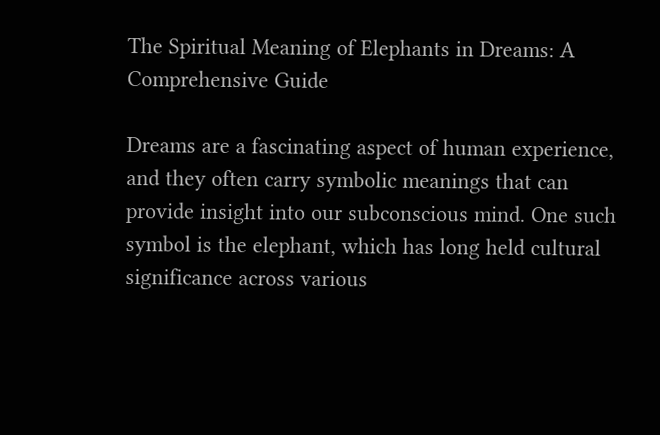The Spiritual Meaning of Elephants in Dreams: A Comprehensive Guide

Dreams are a fascinating aspect of human experience, and they often carry symbolic meanings that can provide insight into our subconscious mind. One such symbol is the elephant, which has long held cultural significance across various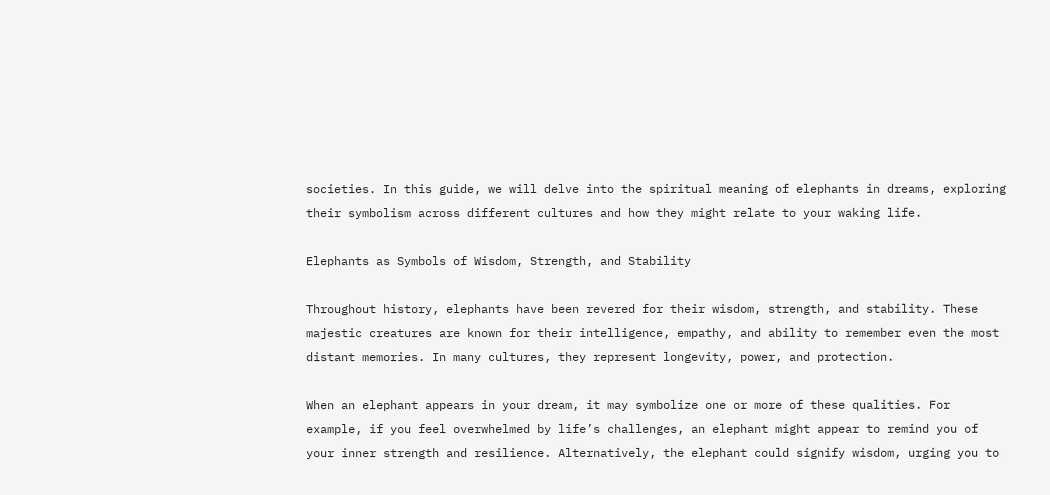societies. In this guide, we will delve into the spiritual meaning of elephants in dreams, exploring their symbolism across different cultures and how they might relate to your waking life.

Elephants as Symbols of Wisdom, Strength, and Stability

Throughout history, elephants have been revered for their wisdom, strength, and stability. These majestic creatures are known for their intelligence, empathy, and ability to remember even the most distant memories. In many cultures, they represent longevity, power, and protection.

When an elephant appears in your dream, it may symbolize one or more of these qualities. For example, if you feel overwhelmed by life’s challenges, an elephant might appear to remind you of your inner strength and resilience. Alternatively, the elephant could signify wisdom, urging you to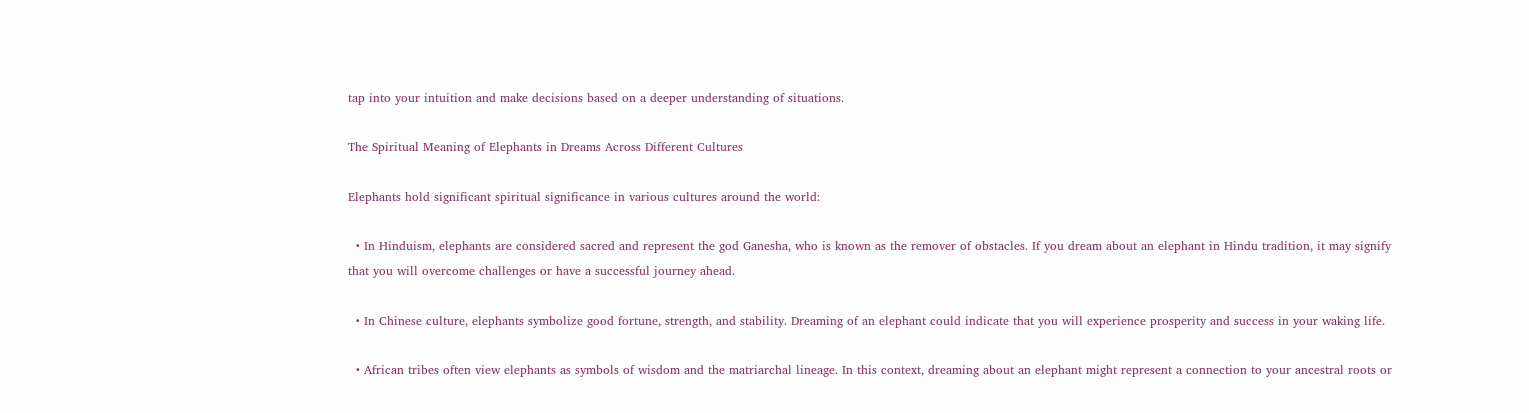tap into your intuition and make decisions based on a deeper understanding of situations.

The Spiritual Meaning of Elephants in Dreams Across Different Cultures

Elephants hold significant spiritual significance in various cultures around the world:

  • In Hinduism, elephants are considered sacred and represent the god Ganesha, who is known as the remover of obstacles. If you dream about an elephant in Hindu tradition, it may signify that you will overcome challenges or have a successful journey ahead.

  • In Chinese culture, elephants symbolize good fortune, strength, and stability. Dreaming of an elephant could indicate that you will experience prosperity and success in your waking life.

  • African tribes often view elephants as symbols of wisdom and the matriarchal lineage. In this context, dreaming about an elephant might represent a connection to your ancestral roots or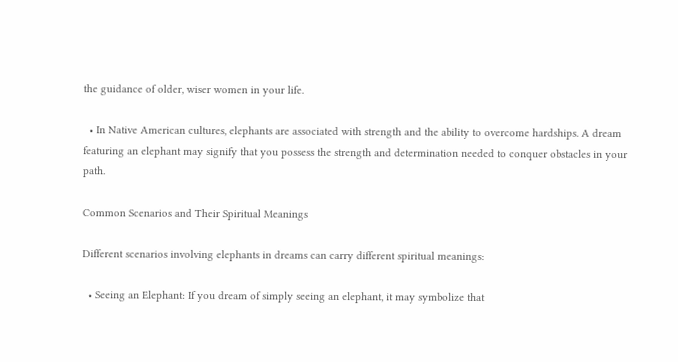the guidance of older, wiser women in your life.

  • In Native American cultures, elephants are associated with strength and the ability to overcome hardships. A dream featuring an elephant may signify that you possess the strength and determination needed to conquer obstacles in your path.

Common Scenarios and Their Spiritual Meanings

Different scenarios involving elephants in dreams can carry different spiritual meanings:

  • Seeing an Elephant: If you dream of simply seeing an elephant, it may symbolize that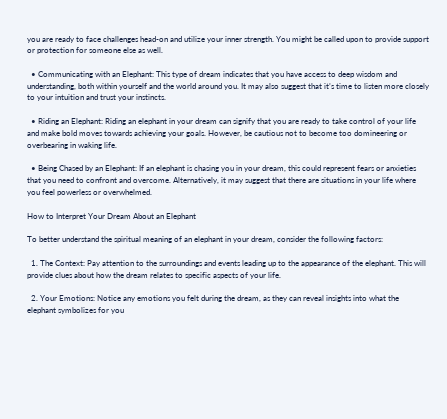you are ready to face challenges head-on and utilize your inner strength. You might be called upon to provide support or protection for someone else as well.

  • Communicating with an Elephant: This type of dream indicates that you have access to deep wisdom and understanding, both within yourself and the world around you. It may also suggest that it’s time to listen more closely to your intuition and trust your instincts.

  • Riding an Elephant: Riding an elephant in your dream can signify that you are ready to take control of your life and make bold moves towards achieving your goals. However, be cautious not to become too domineering or overbearing in waking life.

  • Being Chased by an Elephant: If an elephant is chasing you in your dream, this could represent fears or anxieties that you need to confront and overcome. Alternatively, it may suggest that there are situations in your life where you feel powerless or overwhelmed.

How to Interpret Your Dream About an Elephant

To better understand the spiritual meaning of an elephant in your dream, consider the following factors:

  1. The Context: Pay attention to the surroundings and events leading up to the appearance of the elephant. This will provide clues about how the dream relates to specific aspects of your life.

  2. Your Emotions: Notice any emotions you felt during the dream, as they can reveal insights into what the elephant symbolizes for you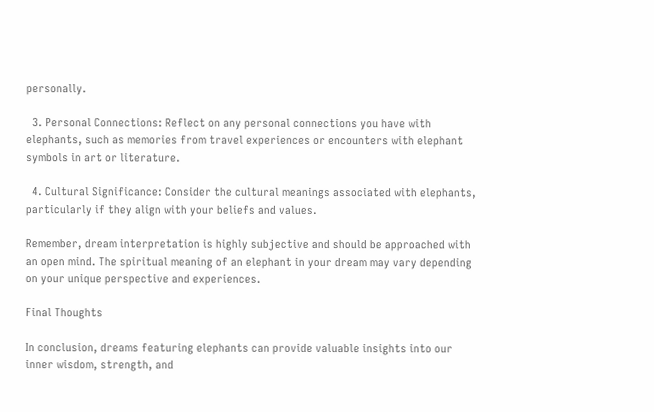personally.

  3. Personal Connections: Reflect on any personal connections you have with elephants, such as memories from travel experiences or encounters with elephant symbols in art or literature.

  4. Cultural Significance: Consider the cultural meanings associated with elephants, particularly if they align with your beliefs and values.

Remember, dream interpretation is highly subjective and should be approached with an open mind. The spiritual meaning of an elephant in your dream may vary depending on your unique perspective and experiences.

Final Thoughts

In conclusion, dreams featuring elephants can provide valuable insights into our inner wisdom, strength, and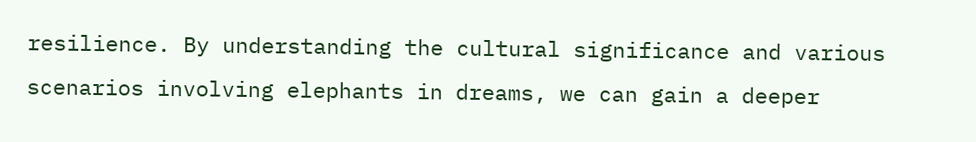resilience. By understanding the cultural significance and various scenarios involving elephants in dreams, we can gain a deeper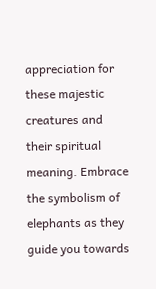appreciation for these majestic creatures and their spiritual meaning. Embrace the symbolism of elephants as they guide you towards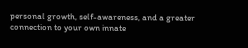personal growth, self-awareness, and a greater connection to your own innate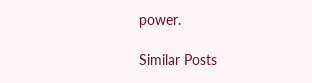power.

Similar Posts